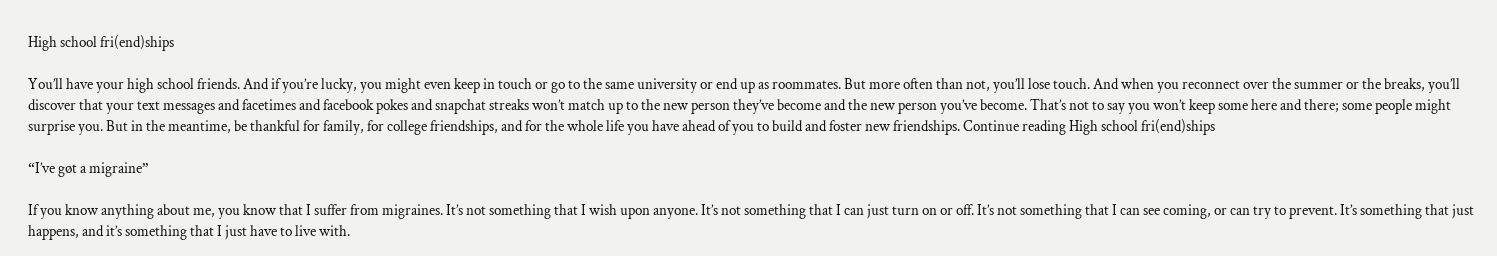High school fri(end)ships

You’ll have your high school friends. And if you’re lucky, you might even keep in touch or go to the same university or end up as roommates. But more often than not, you’ll lose touch. And when you reconnect over the summer or the breaks, you’ll discover that your text messages and facetimes and facebook pokes and snapchat streaks won’t match up to the new person they’ve become and the new person you’ve become. That’s not to say you won’t keep some here and there; some people might surprise you. But in the meantime, be thankful for family, for college friendships, and for the whole life you have ahead of you to build and foster new friendships. Continue reading High school fri(end)ships

“I’ve gøt a migraine”

If you know anything about me, you know that I suffer from migraines. It’s not something that I wish upon anyone. It’s not something that I can just turn on or off. It’s not something that I can see coming, or can try to prevent. It’s something that just happens, and it’s something that I just have to live with.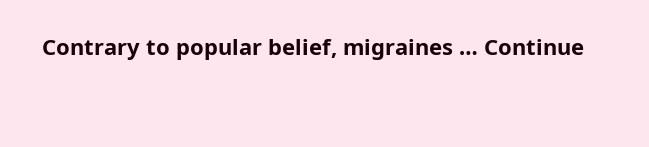Contrary to popular belief, migraines … Continue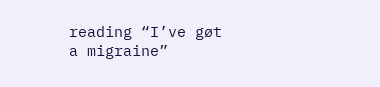reading “I’ve gøt a migraine”